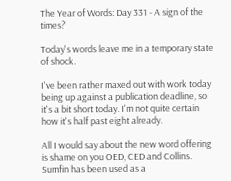The Year of Words: Day 331 - A sign of the times?

Today's words leave me in a temporary state of shock.

I've been rather maxed out with work today being up against a publication deadline, so it's a bit short today. I'm not quite certain how it's half past eight already.

All I would say about the new word offering is shame on you OED, CED and Collins. Sumfin has been used as a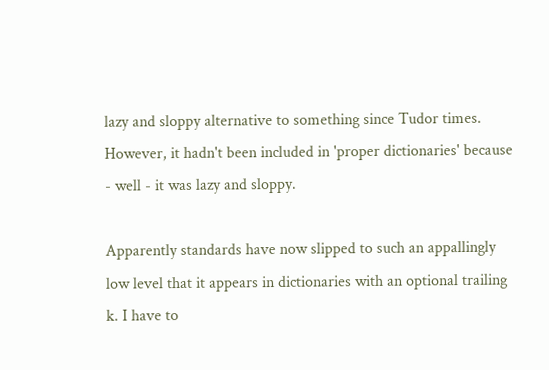lazy and sloppy alternative to something since Tudor times. However, it hadn't been included in 'proper dictionaries' because - well - it was lazy and sloppy.

Apparently standards have now slipped to such an appallingly low level that it appears in dictionaries with an optional trailing k. I have to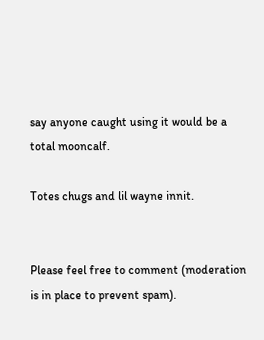say anyone caught using it would be a total mooncalf.

Totes chugs and lil wayne innit.


Please feel free to comment (moderation is in place to prevent spam).